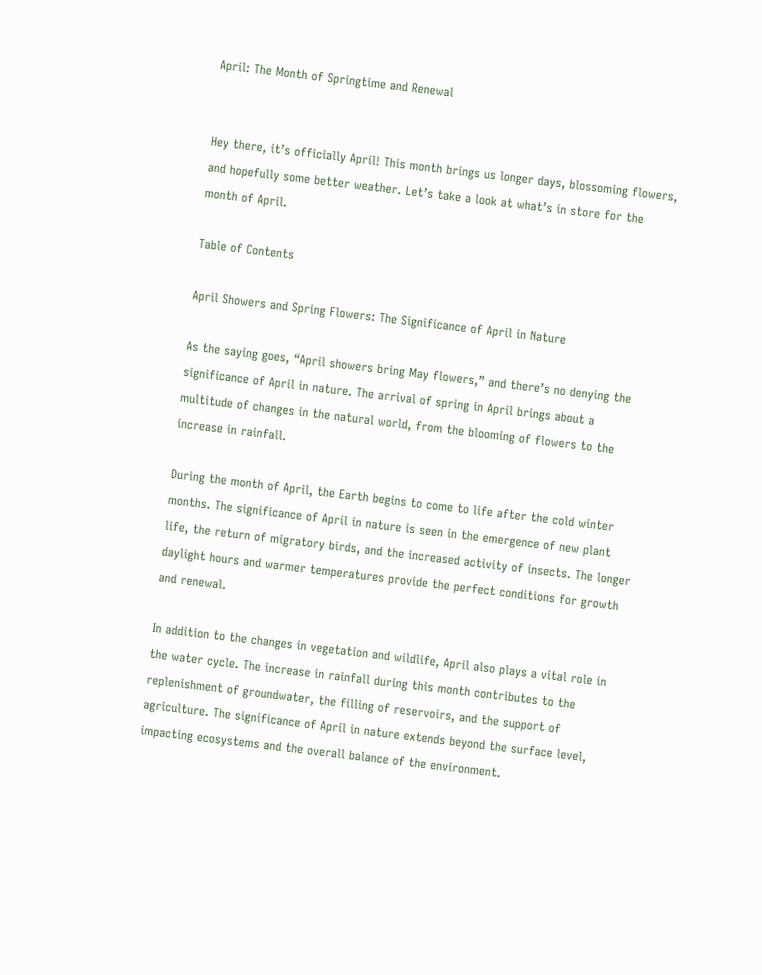April: The Month of Springtime and Renewal


Hey there, it’s officially April! This month brings us longer days, blossoming flowers, and hopefully some better weather. Let’s take a look at what’s in store for the month of April.

Table of Contents

April Showers and Spring Flowers: The Significance of April in Nature

As the saying goes, “April showers bring May flowers,” and there’s no denying the significance of April in nature. The arrival of spring in April brings about a multitude of changes in the natural world, from the blooming of flowers to the increase in rainfall.

During the month of April, the Earth begins to come to life after the cold winter months. The significance of April in nature is seen in the emergence of new plant life, the return of migratory birds, and the increased activity of insects. The longer daylight hours and warmer temperatures provide the perfect conditions for growth and renewal.

In addition to the changes in vegetation and wildlife, April also plays a vital role in the water cycle. The increase in rainfall during this month contributes to the replenishment of groundwater, the filling of reservoirs, and the support of agriculture. The significance of April in nature extends beyond the surface level, impacting ecosystems and the overall balance of the environment.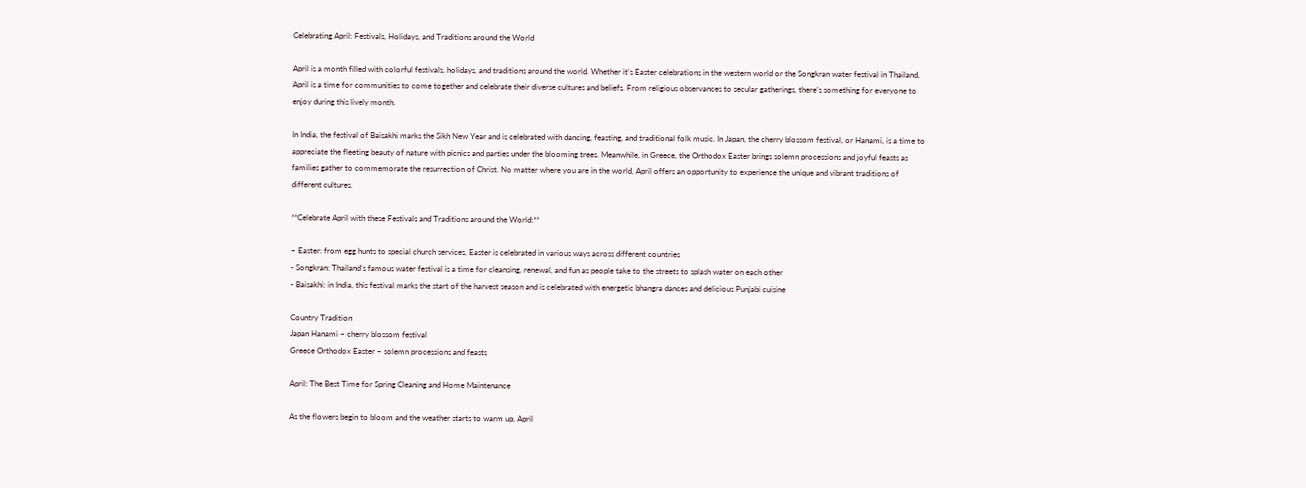Celebrating April: Festivals, Holidays, and Traditions around the World

April is a month filled with colorful festivals, holidays, and traditions around the world. Whether it’s Easter celebrations in the western world or the Songkran water festival in Thailand, April is a time for communities to come together and celebrate their diverse cultures and beliefs. From religious observances to secular gatherings, there’s something for everyone to enjoy during this lively month.

In India, the festival of Baisakhi marks the Sikh New Year and is celebrated with dancing, feasting, and traditional folk music. In Japan, the cherry blossom festival, or Hanami, is a time to appreciate the fleeting beauty of nature with picnics and parties under the blooming trees. Meanwhile, in Greece, the Orthodox Easter brings solemn processions and joyful feasts as families gather to commemorate the resurrection of Christ. No matter where you are in the world, April offers an opportunity to experience the unique and vibrant traditions of different cultures.

**Celebrate April with these Festivals and Traditions around the World:**

– Easter: from egg hunts to special church services, Easter is celebrated in various ways across different countries
- Songkran: Thailand’s famous water festival is a time for cleansing, renewal, and fun as people take to the streets to splash water on each other
- Baisakhi: in India, this festival marks the start of the harvest season and is celebrated with energetic bhangra dances and delicious Punjabi cuisine

Country Tradition
Japan Hanami – cherry blossom festival
Greece Orthodox Easter – solemn processions and feasts

April: The Best Time for Spring Cleaning and Home Maintenance

As the flowers begin to bloom and the weather starts to warm up, April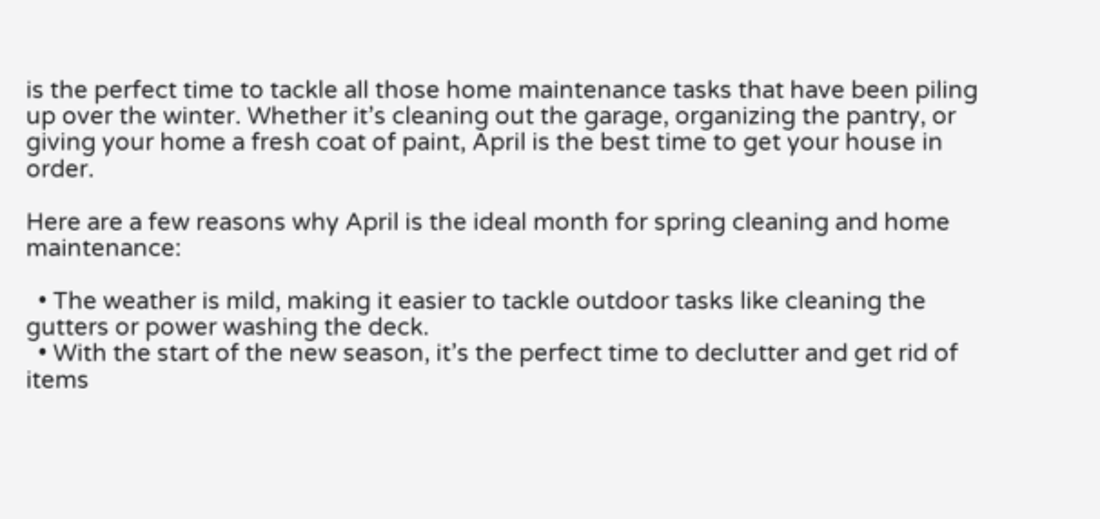is the perfect time to tackle all those home maintenance tasks that have been piling up over the winter. Whether it’s cleaning out the garage, organizing the pantry, or giving your home a fresh coat of paint, April is the best time to get your house in order.

Here are a few reasons why April is the ideal month for spring cleaning and home maintenance:

  • The weather is mild, making it easier to tackle outdoor tasks like cleaning the gutters or power washing the deck.
  • With the start of the new season, it’s the perfect time to declutter and get rid of items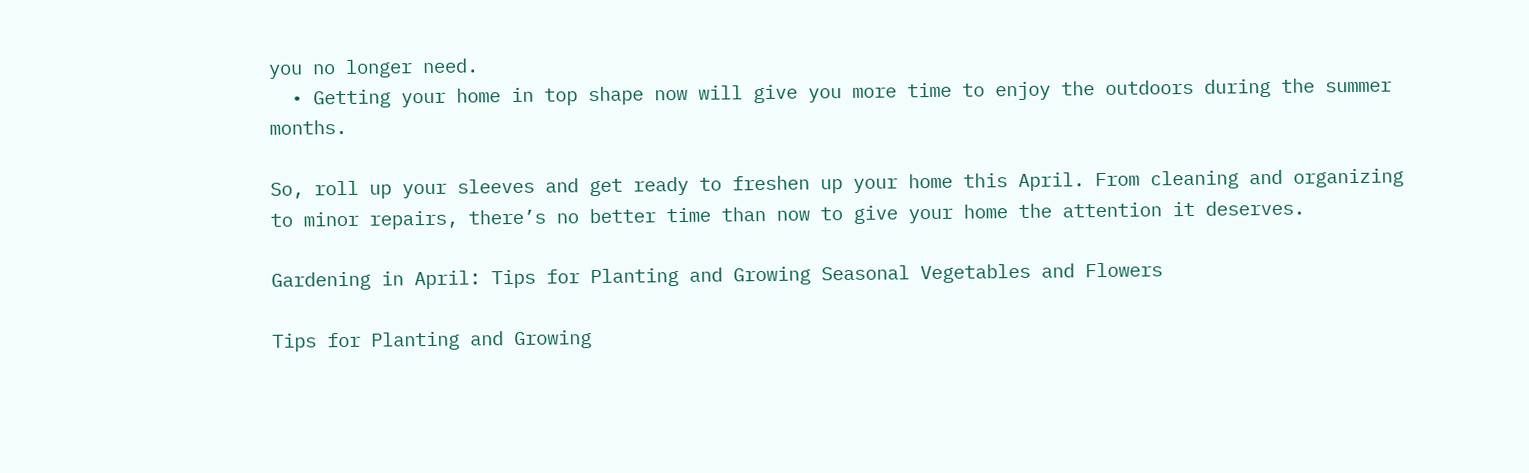you no longer need.
  • Getting your home in top shape now will give you more time to enjoy the outdoors during the summer months.

So, roll up your sleeves and get ready to freshen up your home this April. From cleaning and organizing to minor repairs, there’s no better time than now to give your home the attention it deserves.

Gardening in April: Tips for Planting and Growing Seasonal Vegetables and Flowers

Tips for Planting and Growing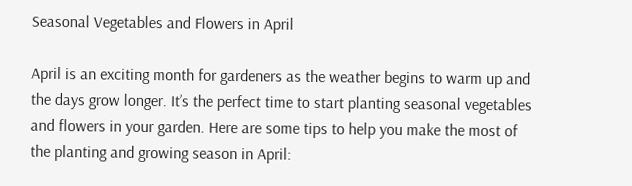Seasonal Vegetables and Flowers in April

April is an exciting month for gardeners as the weather begins to warm up and the days grow longer. It’s the perfect time to start planting seasonal vegetables and flowers in your garden. Here are some tips to help you make the most of the planting and growing season in April: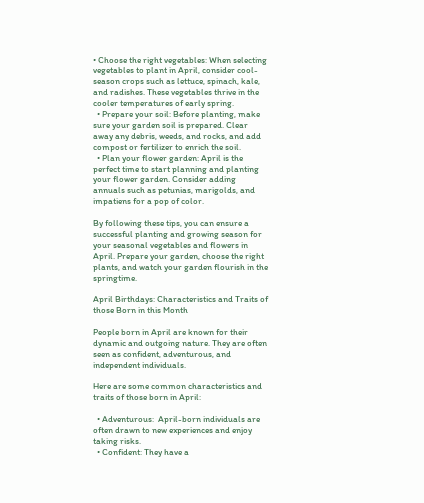• Choose the right vegetables: When selecting vegetables to plant in April, consider cool-season crops such as lettuce, spinach, kale, and radishes. These vegetables thrive in the cooler temperatures of early spring.
  • Prepare your soil: Before planting, make sure your garden soil is prepared. Clear away any debris, weeds, and rocks, and add compost or fertilizer to enrich the soil.
  • Plan your flower garden: April is the perfect time to start planning and planting your flower garden. Consider adding annuals such as petunias, marigolds, and impatiens for a pop of color.

By following these tips, you can ensure a successful planting and growing season for your seasonal vegetables and flowers in April. Prepare your garden, choose the right plants, and watch your garden flourish in the springtime.

April Birthdays: Characteristics and Traits of those Born in this Month

People born in April are known for their dynamic and outgoing nature. They are often seen as confident, adventurous, and independent individuals.

Here are some common characteristics and traits of those born in April:

  • Adventurous:  April-born individuals are often drawn to new experiences and enjoy taking risks.
  • Confident: They have a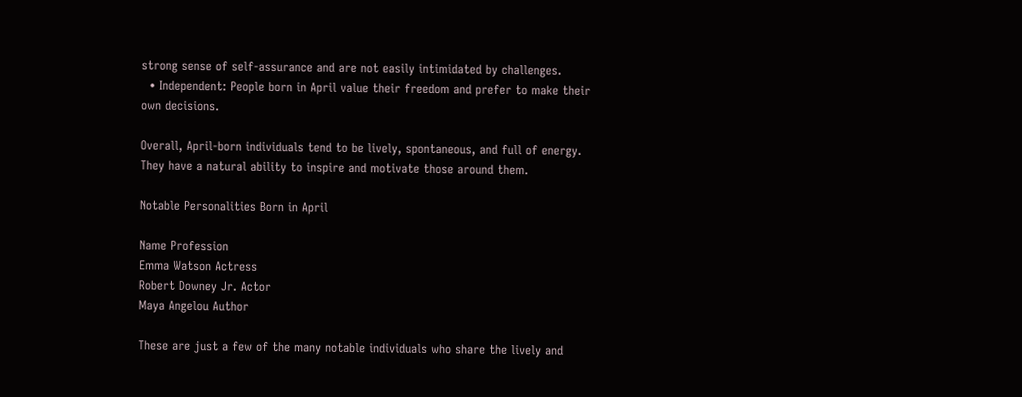strong sense of self-assurance and are not easily intimidated by challenges.
  • Independent: People born in April value their freedom and prefer to make their own decisions.

Overall, April-born individuals tend to be lively, spontaneous, and full of energy. They have a natural ability to inspire and motivate those around them.

Notable Personalities Born in April

Name Profession
Emma Watson Actress
Robert Downey Jr. Actor
Maya Angelou Author

These are just a few of the many notable individuals who share the lively and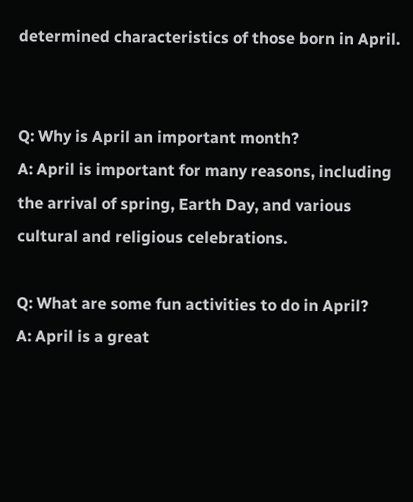determined characteristics of those born in April.


Q: Why is April an important month?
A: April is important for many reasons, including the arrival of spring, Earth Day, and various cultural and religious celebrations.

Q: What are some fun activities to do in April?
A: April is a great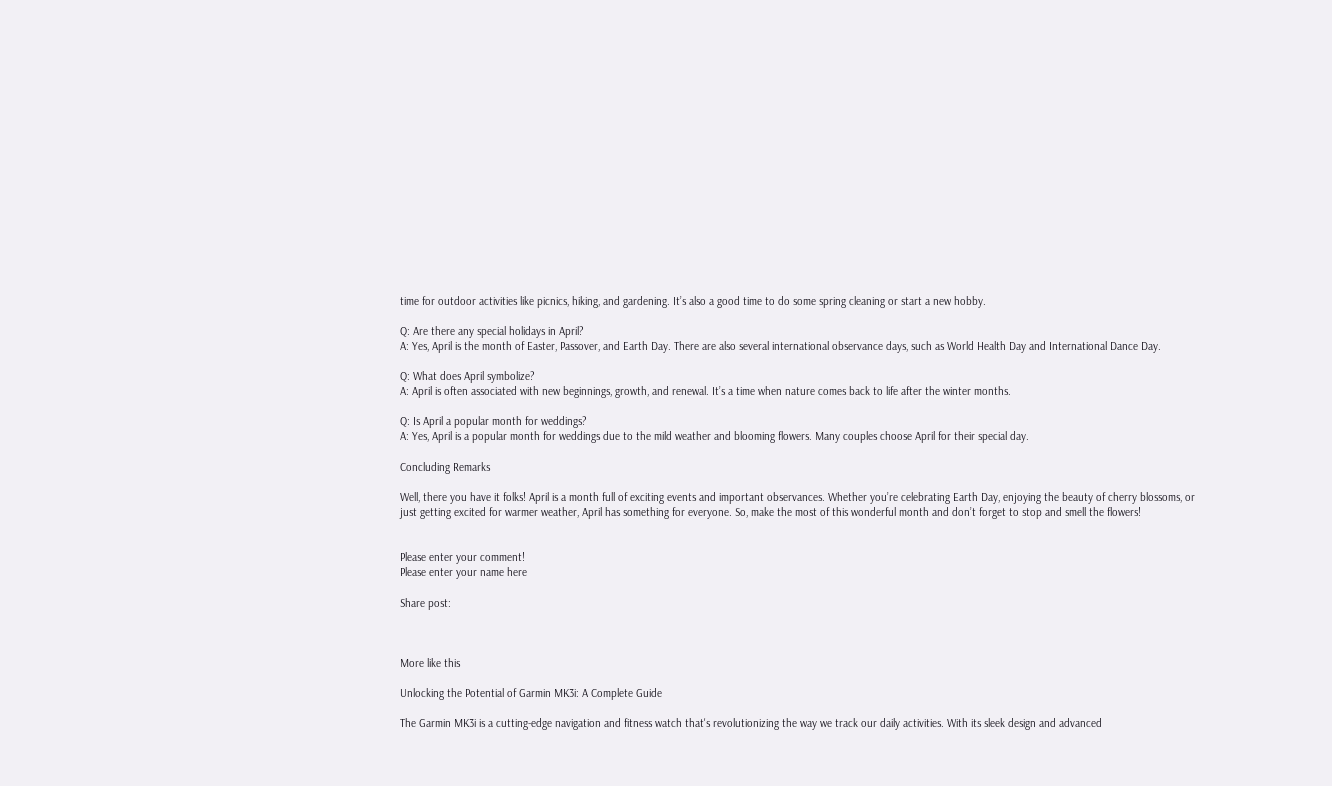time for outdoor activities like picnics, hiking, and gardening. It’s also a good time to do some spring cleaning or start a new hobby.

Q: Are there any special holidays in April?
A: Yes, April is the month of Easter, Passover, and Earth Day. There are also several international observance days, such as World Health Day and International Dance Day.

Q: What does April symbolize?
A: April is often associated with new beginnings, growth, and renewal. It’s a time when nature comes back to life after the winter months.

Q: Is April a popular month for weddings?
A: Yes, April is a popular month for weddings due to the mild weather and blooming flowers. Many couples choose April for their special day.

Concluding Remarks

Well, there you have it folks! April is a month full of exciting events and important observances. Whether you’re celebrating Earth Day, enjoying the beauty of cherry blossoms, or just getting excited for warmer weather, April has something for everyone. So, make the most of this wonderful month and don’t forget to stop and smell the flowers!


Please enter your comment!
Please enter your name here

Share post:



More like this

Unlocking the Potential of Garmin MK3i: A Complete Guide

The Garmin MK3i is a cutting-edge navigation and fitness watch that's revolutionizing the way we track our daily activities. With its sleek design and advanced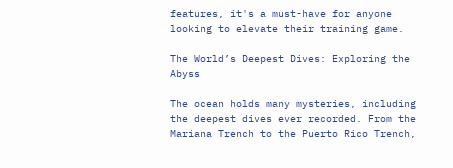features, it's a must-have for anyone looking to elevate their training game.

The World’s Deepest Dives: Exploring the Abyss

The ocean holds many mysteries, including the deepest dives ever recorded. From the Mariana Trench to the Puerto Rico Trench,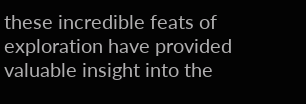these incredible feats of exploration have provided valuable insight into the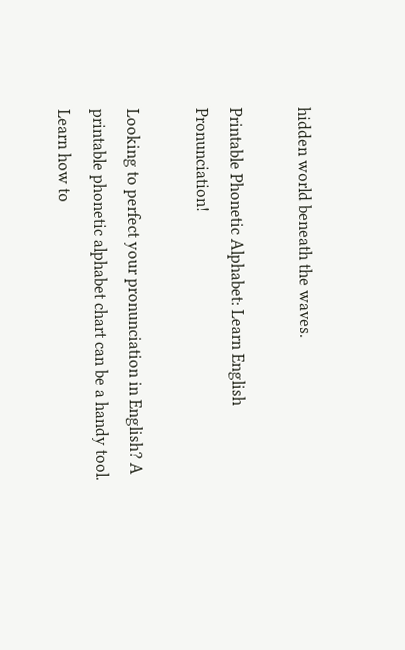hidden world beneath the waves.

Printable Phonetic Alphabet: Learn English Pronunciation!

Looking to perfect your pronunciation in English? A printable phonetic alphabet chart can be a handy tool. Learn how to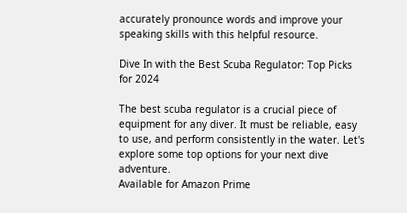accurately pronounce words and improve your speaking skills with this helpful resource.

Dive In with the Best Scuba Regulator: Top Picks for 2024

The best scuba regulator is a crucial piece of equipment for any diver. It must be reliable, easy to use, and perform consistently in the water. Let's explore some top options for your next dive adventure.
Available for Amazon Prime